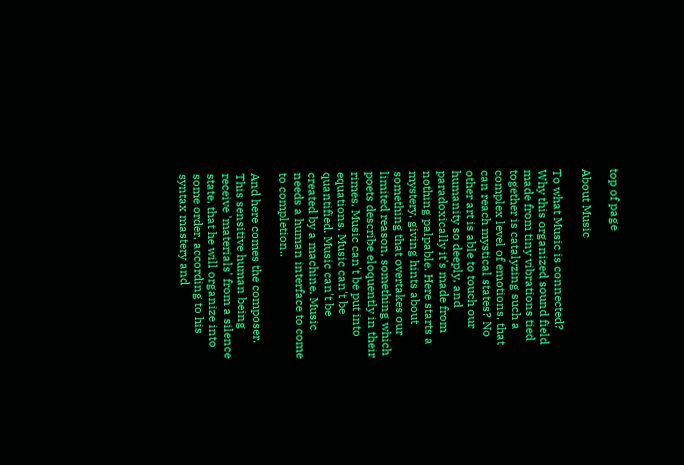top of page

About Music

To what Music is connected? Why this organized sound field made from tiny vibrations tied together is catalyzing such a complex level of emotions, that can reach mystical states? No other art is able to touch our humanity so deeply, and paradoxically it's made from nothing palpable. Here starts a mystery, giving hints about something that overtakes our limited reason, something which poets describe eloquently in their rimes. Music can't be put into equations. Music can't be quantified. Music can't be created by a machine. Music needs a human interface to come to completion..

And here comes the composer. This sensitive human being receive 'materials' from a silence state, that he will organize into some order, according to his syntax mastery and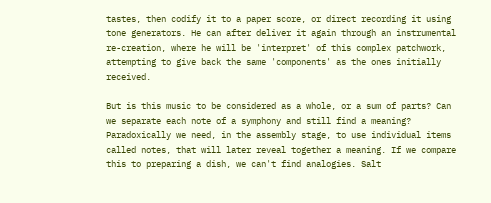tastes, then codify it to a paper score, or direct recording it using tone generators. He can after deliver it again through an instrumental re-creation, where he will be 'interpret' of this complex patchwork, attempting to give back the same 'components' as the ones initially received.

But is this music to be considered as a whole, or a sum of parts? Can we separate each note of a symphony and still find a meaning? Paradoxically we need, in the assembly stage, to use individual items called notes, that will later reveal together a meaning. If we compare this to preparing a dish, we can't find analogies. Salt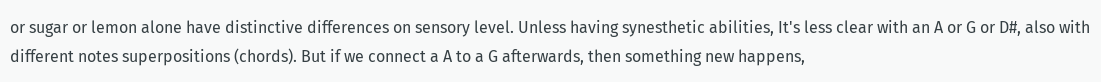or sugar or lemon alone have distinctive differences on sensory level. Unless having synesthetic abilities, It's less clear with an A or G or D#, also with different notes superpositions (chords). But if we connect a A to a G afterwards, then something new happens,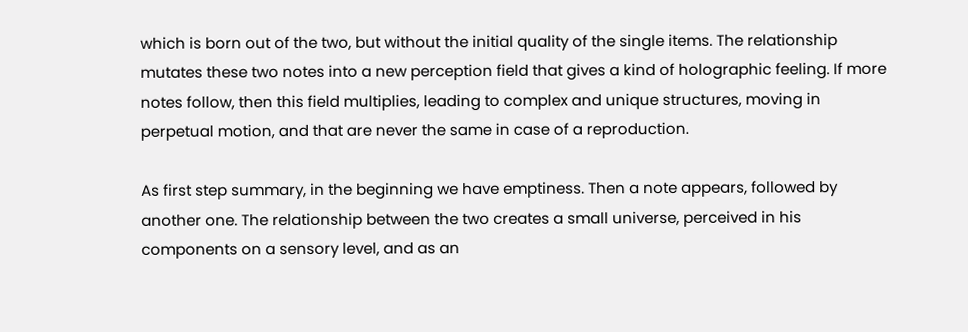which is born out of the two, but without the initial quality of the single items. The relationship mutates these two notes into a new perception field that gives a kind of holographic feeling. If more notes follow, then this field multiplies, leading to complex and unique structures, moving in perpetual motion, and that are never the same in case of a reproduction.

As first step summary, in the beginning we have emptiness. Then a note appears, followed by another one. The relationship between the two creates a small universe, perceived in his components on a sensory level, and as an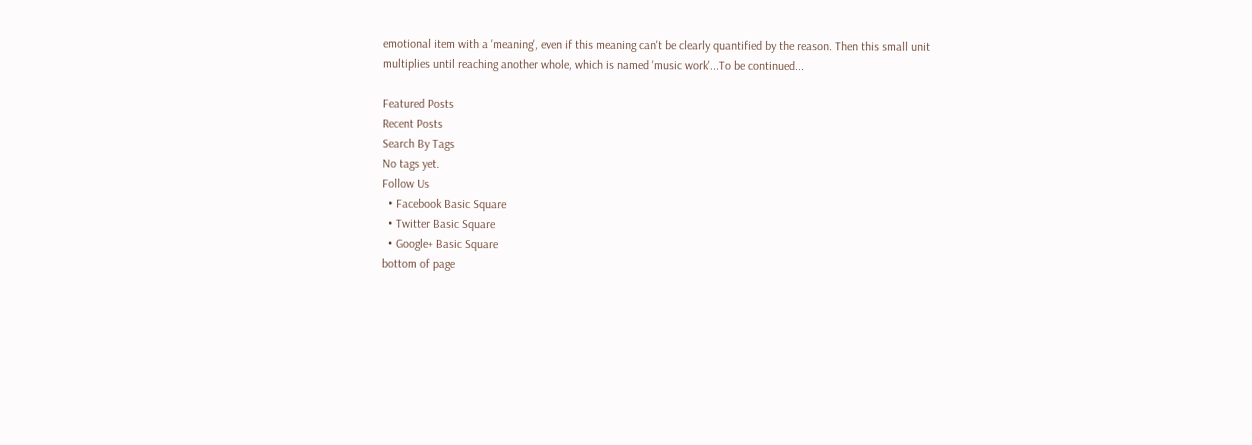emotional item with a 'meaning', even if this meaning can't be clearly quantified by the reason. Then this small unit multiplies until reaching another whole, which is named 'music work'...To be continued...

Featured Posts
Recent Posts
Search By Tags
No tags yet.
Follow Us
  • Facebook Basic Square
  • Twitter Basic Square
  • Google+ Basic Square
bottom of page